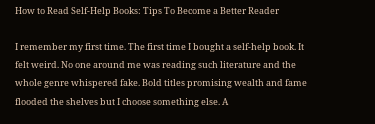How to Read Self-Help Books: Tips To Become a Better Reader

I remember my first time. The first time I bought a self-help book. It felt weird. No one around me was reading such literature and the whole genre whispered fake. Bold titles promising wealth and fame flooded the shelves but I choose something else. A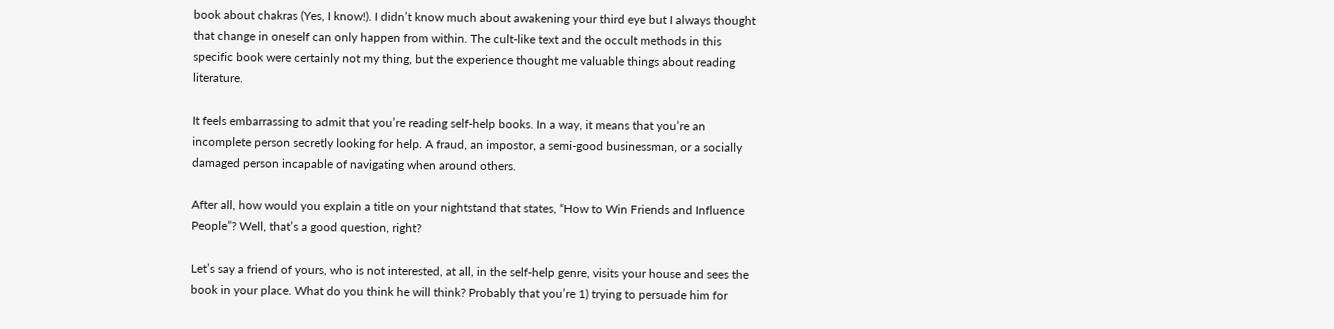book about chakras (Yes, I know!). I didn’t know much about awakening your third eye but I always thought that change in oneself can only happen from within. The cult-like text and the occult methods in this specific book were certainly not my thing, but the experience thought me valuable things about reading literature.

It feels embarrassing to admit that you’re reading self-help books. In a way, it means that you’re an incomplete person secretly looking for help. A fraud, an impostor, a semi-good businessman, or a socially damaged person incapable of navigating when around others.

After all, how would you explain a title on your nightstand that states, “How to Win Friends and Influence People”? Well, that’s a good question, right?

Let’s say a friend of yours, who is not interested, at all, in the self-help genre, visits your house and sees the book in your place. What do you think he will think? Probably that you’re 1) trying to persuade him for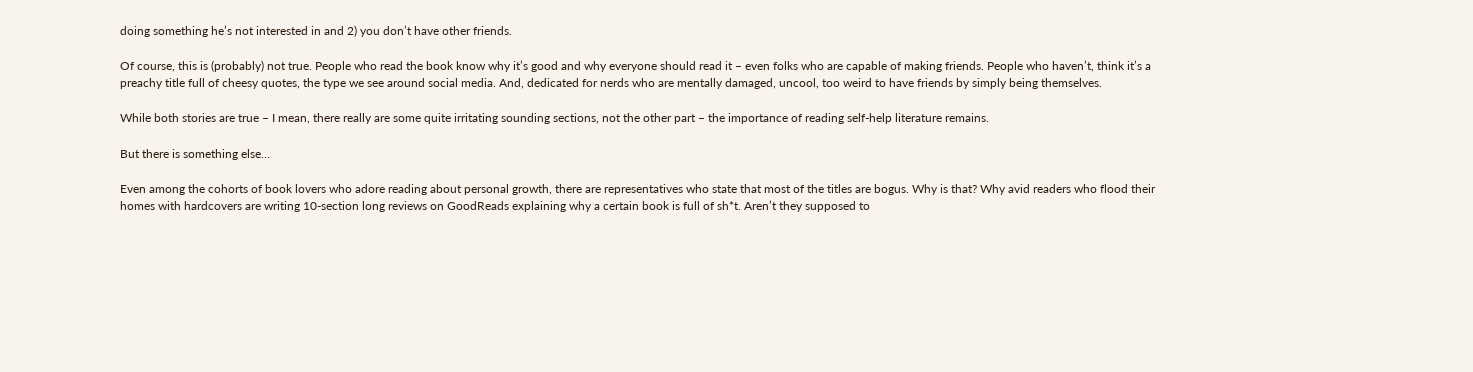doing something he’s not interested in and 2) you don’t have other friends.

Of course, this is (probably) not true. People who read the book know why it’s good and why everyone should read it – even folks who are capable of making friends. People who haven’t, think it’s a preachy title full of cheesy quotes, the type we see around social media. And, dedicated for nerds who are mentally damaged, uncool, too weird to have friends by simply being themselves.

While both stories are true – I mean, there really are some quite irritating sounding sections, not the other part – the importance of reading self-help literature remains.

But there is something else…

Even among the cohorts of book lovers who adore reading about personal growth, there are representatives who state that most of the titles are bogus. Why is that? Why avid readers who flood their homes with hardcovers are writing 10-section long reviews on GoodReads explaining why a certain book is full of sh*t. Aren’t they supposed to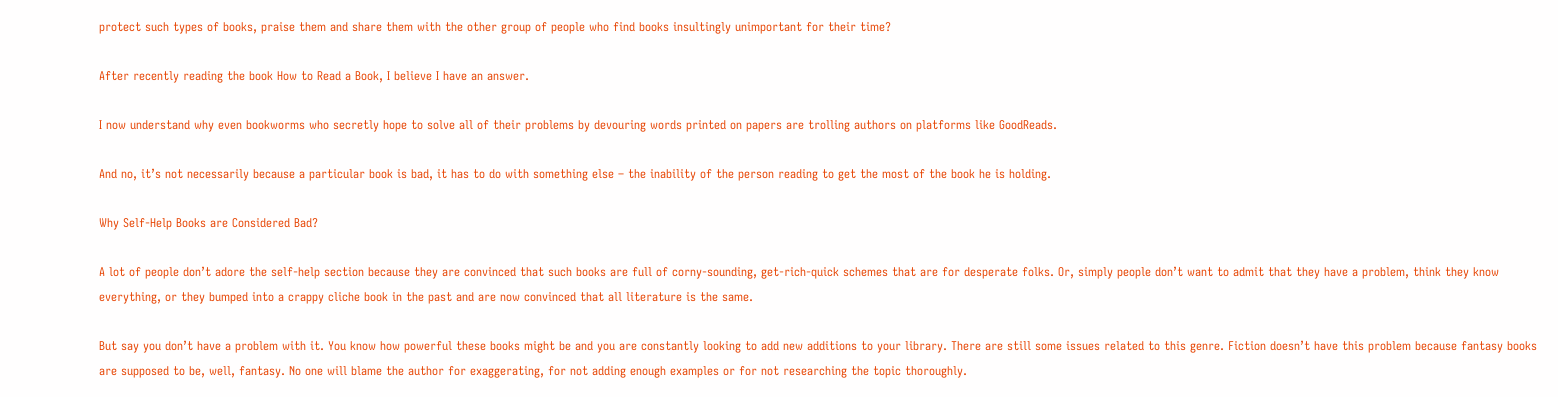protect such types of books, praise them and share them with the other group of people who find books insultingly unimportant for their time?

After recently reading the book How to Read a Book, I believe I have an answer.

I now understand why even bookworms who secretly hope to solve all of their problems by devouring words printed on papers are trolling authors on platforms like GoodReads.

And no, it’s not necessarily because a particular book is bad, it has to do with something else – the inability of the person reading to get the most of the book he is holding.

Why Self-Help Books are Considered Bad?

A lot of people don’t adore the self-help section because they are convinced that such books are full of corny-sounding, get-rich-quick schemes that are for desperate folks. Or, simply people don’t want to admit that they have a problem, think they know everything, or they bumped into a crappy cliche book in the past and are now convinced that all literature is the same.

But say you don’t have a problem with it. You know how powerful these books might be and you are constantly looking to add new additions to your library. There are still some issues related to this genre. Fiction doesn’t have this problem because fantasy books are supposed to be, well, fantasy. No one will blame the author for exaggerating, for not adding enough examples or for not researching the topic thoroughly.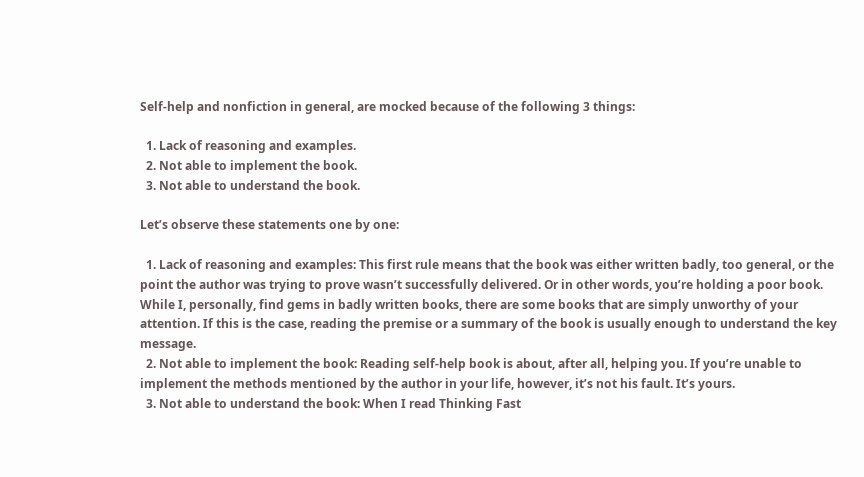Self-help and nonfiction in general, are mocked because of the following 3 things:

  1. Lack of reasoning and examples.
  2. Not able to implement the book.
  3. Not able to understand the book.

Let’s observe these statements one by one:

  1. Lack of reasoning and examples: This first rule means that the book was either written badly, too general, or the point the author was trying to prove wasn’t successfully delivered. Or in other words, you’re holding a poor book. While I, personally, find gems in badly written books, there are some books that are simply unworthy of your attention. If this is the case, reading the premise or a summary of the book is usually enough to understand the key message.
  2. Not able to implement the book: Reading self-help book is about, after all, helping you. If you’re unable to implement the methods mentioned by the author in your life, however, it’s not his fault. It’s yours.
  3. Not able to understand the book: When I read Thinking Fast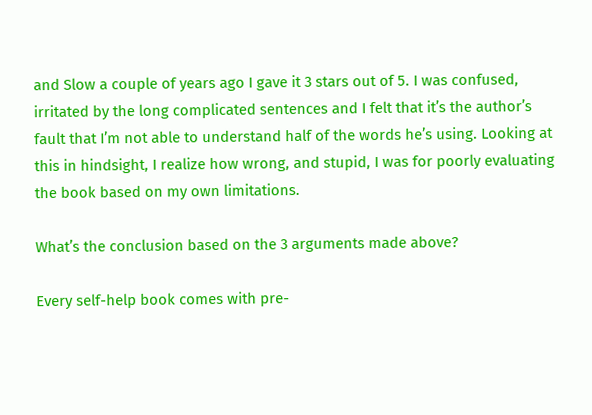and Slow a couple of years ago I gave it 3 stars out of 5. I was confused, irritated by the long complicated sentences and I felt that it’s the author’s fault that I’m not able to understand half of the words he’s using. Looking at this in hindsight, I realize how wrong, and stupid, I was for poorly evaluating the book based on my own limitations.

What’s the conclusion based on the 3 arguments made above?

Every self-help book comes with pre-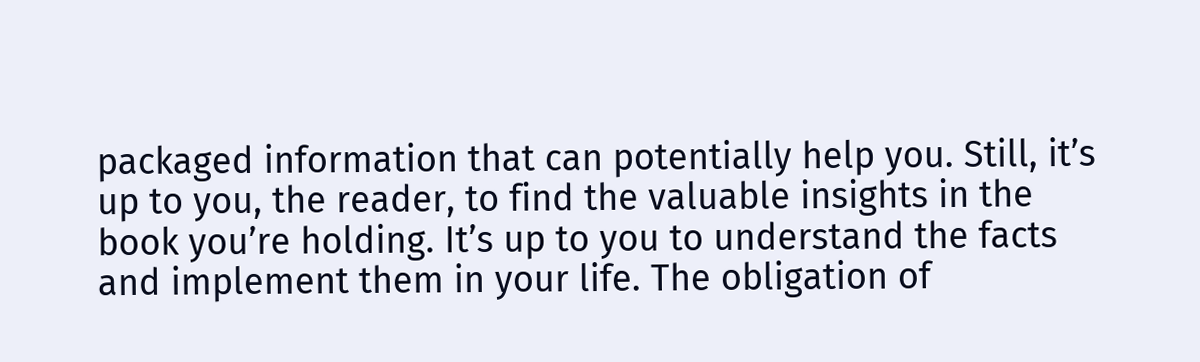packaged information that can potentially help you. Still, it’s up to you, the reader, to find the valuable insights in the book you’re holding. It’s up to you to understand the facts and implement them in your life. The obligation of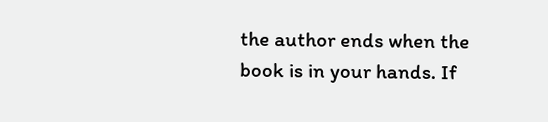the author ends when the book is in your hands. If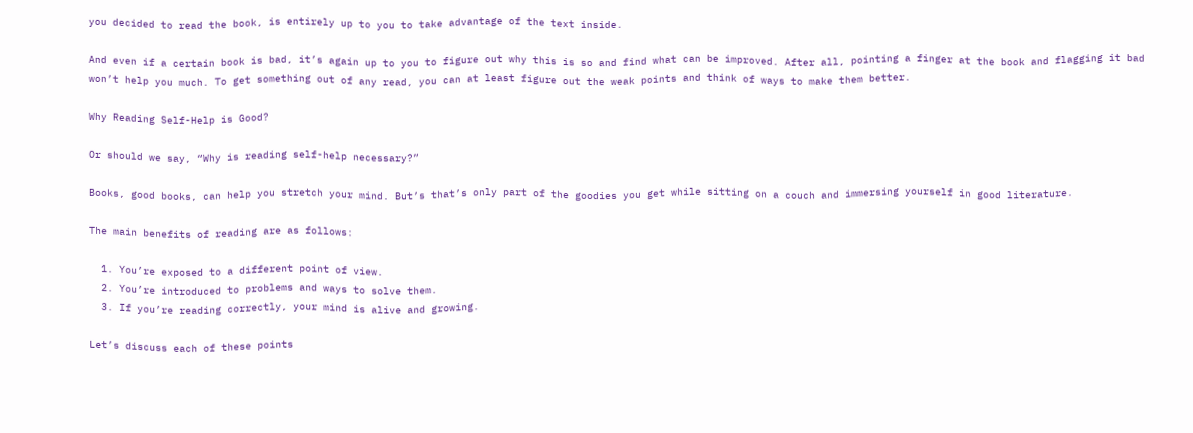you decided to read the book, is entirely up to you to take advantage of the text inside.

And even if a certain book is bad, it’s again up to you to figure out why this is so and find what can be improved. After all, pointing a finger at the book and flagging it bad won’t help you much. To get something out of any read, you can at least figure out the weak points and think of ways to make them better.

Why Reading Self-Help is Good?

Or should we say, “Why is reading self-help necessary?”

Books, good books, can help you stretch your mind. But’s that’s only part of the goodies you get while sitting on a couch and immersing yourself in good literature.

The main benefits of reading are as follows:

  1. You’re exposed to a different point of view.
  2. You’re introduced to problems and ways to solve them.
  3. If you’re reading correctly, your mind is alive and growing.

Let’s discuss each of these points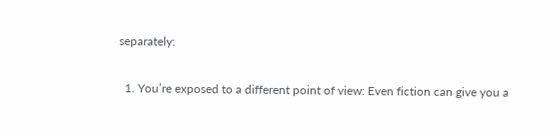separately:

  1. You’re exposed to a different point of view: Even fiction can give you a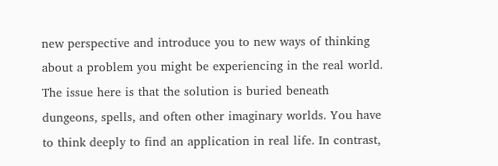new perspective and introduce you to new ways of thinking about a problem you might be experiencing in the real world. The issue here is that the solution is buried beneath dungeons, spells, and often other imaginary worlds. You have to think deeply to find an application in real life. In contrast,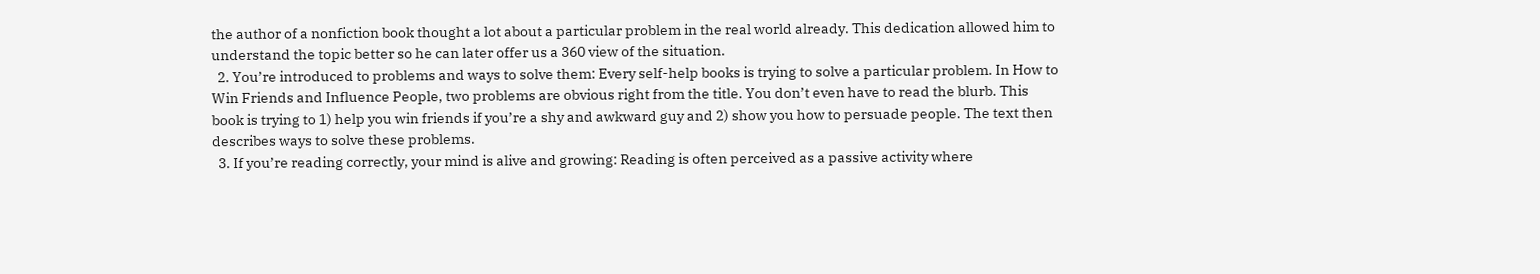the author of a nonfiction book thought a lot about a particular problem in the real world already. This dedication allowed him to understand the topic better so he can later offer us a 360 view of the situation.
  2. You’re introduced to problems and ways to solve them: Every self-help books is trying to solve a particular problem. In How to Win Friends and Influence People, two problems are obvious right from the title. You don’t even have to read the blurb. This book is trying to 1) help you win friends if you’re a shy and awkward guy and 2) show you how to persuade people. The text then describes ways to solve these problems.
  3. If you’re reading correctly, your mind is alive and growing: Reading is often perceived as a passive activity where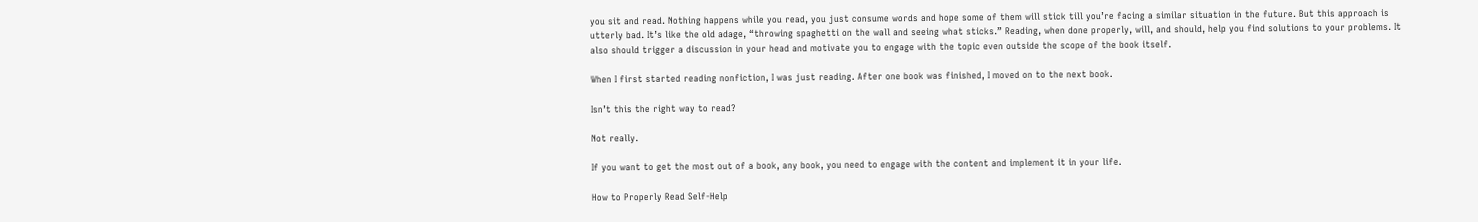you sit and read. Nothing happens while you read, you just consume words and hope some of them will stick till you’re facing a similar situation in the future. But this approach is utterly bad. It’s like the old adage, “throwing spaghetti on the wall and seeing what sticks.” Reading, when done properly, will, and should, help you find solutions to your problems. It also should trigger a discussion in your head and motivate you to engage with the topic even outside the scope of the book itself.

When I first started reading nonfiction, I was just reading. After one book was finished, I moved on to the next book.

Isn’t this the right way to read?

Not really.

If you want to get the most out of a book, any book, you need to engage with the content and implement it in your life.

How to Properly Read Self-Help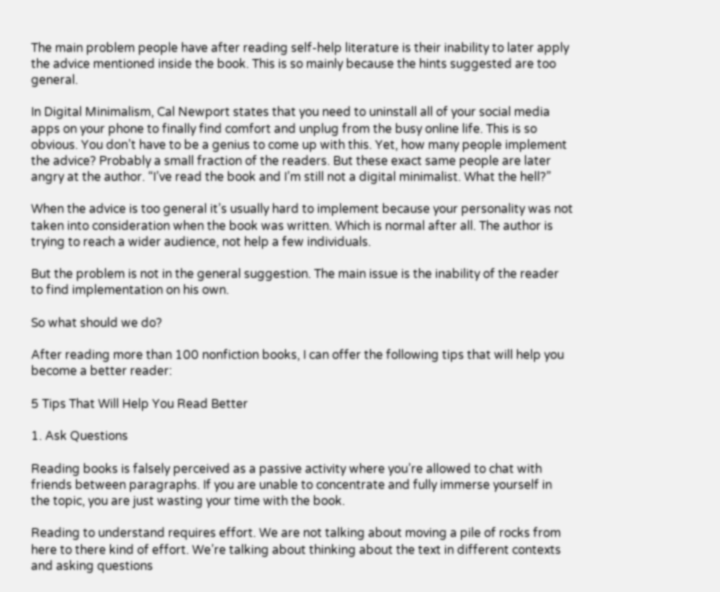The main problem people have after reading self-help literature is their inability to later apply the advice mentioned inside the book. This is so mainly because the hints suggested are too general.

In Digital Minimalism, Cal Newport states that you need to uninstall all of your social media apps on your phone to finally find comfort and unplug from the busy online life. This is so obvious. You don’t have to be a genius to come up with this. Yet, how many people implement the advice? Probably a small fraction of the readers. But these exact same people are later angry at the author. “I’ve read the book and I’m still not a digital minimalist. What the hell?”

When the advice is too general it’s usually hard to implement because your personality was not taken into consideration when the book was written. Which is normal after all. The author is trying to reach a wider audience, not help a few individuals.

But the problem is not in the general suggestion. The main issue is the inability of the reader to find implementation on his own.

So what should we do?

After reading more than 100 nonfiction books, I can offer the following tips that will help you become a better reader:

5 Tips That Will Help You Read Better

1. Ask Questions

Reading books is falsely perceived as a passive activity where you’re allowed to chat with friends between paragraphs. If you are unable to concentrate and fully immerse yourself in the topic, you are just wasting your time with the book.

Reading to understand requires effort. We are not talking about moving a pile of rocks from here to there kind of effort. We’re talking about thinking about the text in different contexts and asking questions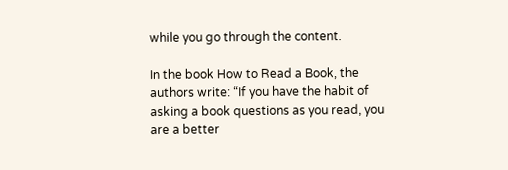while you go through the content.

In the book How to Read a Book, the authors write: “If you have the habit of asking a book questions as you read, you are a better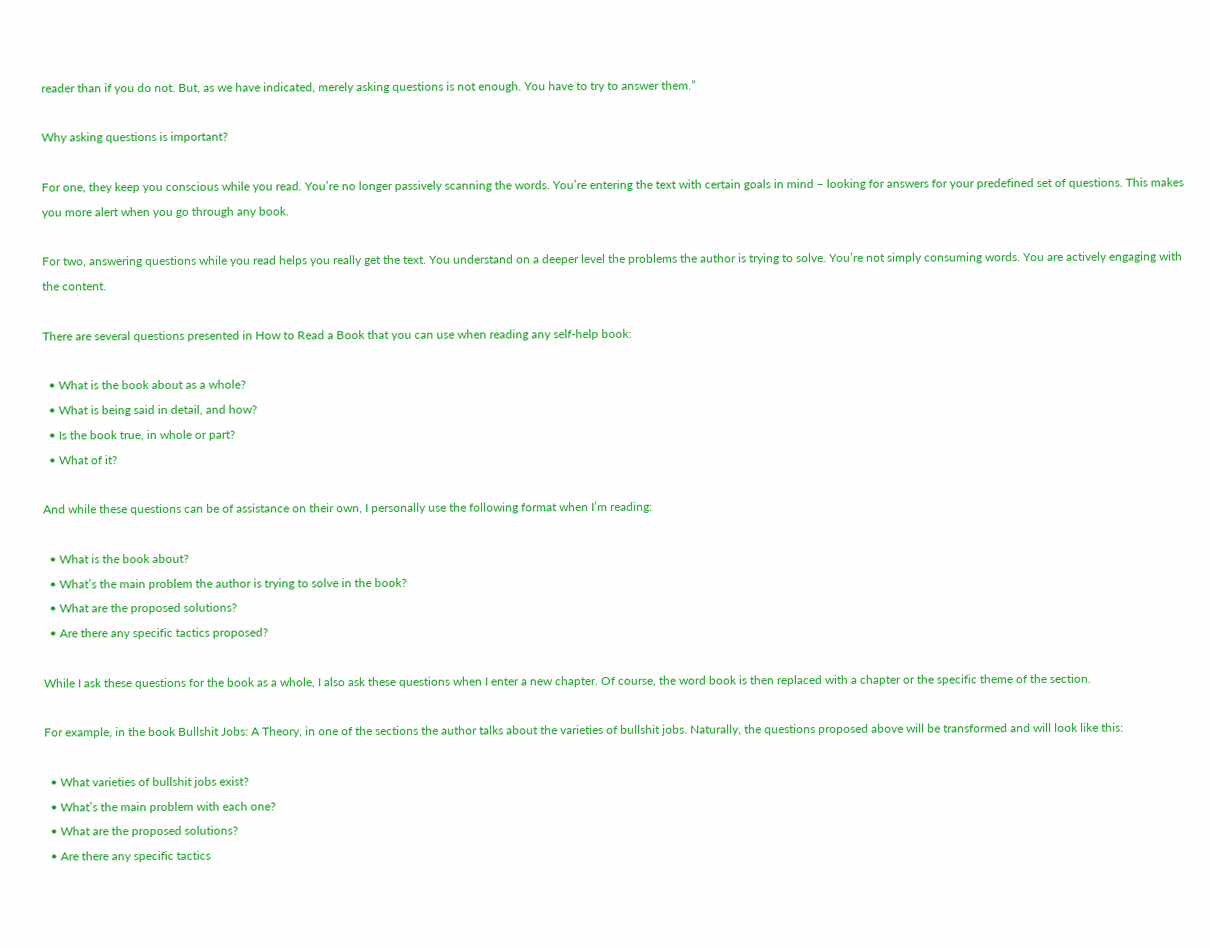reader than if you do not. But, as we have indicated, merely asking questions is not enough. You have to try to answer them.”

Why asking questions is important?

For one, they keep you conscious while you read. You’re no longer passively scanning the words. You’re entering the text with certain goals in mind – looking for answers for your predefined set of questions. This makes you more alert when you go through any book.

For two, answering questions while you read helps you really get the text. You understand on a deeper level the problems the author is trying to solve. You’re not simply consuming words. You are actively engaging with the content.

There are several questions presented in How to Read a Book that you can use when reading any self-help book:

  • What is the book about as a whole?
  • What is being said in detail, and how?
  • Is the book true, in whole or part?
  • What of it?

And while these questions can be of assistance on their own, I personally use the following format when I’m reading:

  • What is the book about?
  • What’s the main problem the author is trying to solve in the book?
  • What are the proposed solutions?
  • Are there any specific tactics proposed?

While I ask these questions for the book as a whole, I also ask these questions when I enter a new chapter. Of course, the word book is then replaced with a chapter or the specific theme of the section.

For example, in the book Bullshit Jobs: A Theory, in one of the sections the author talks about the varieties of bullshit jobs. Naturally, the questions proposed above will be transformed and will look like this:

  • What varieties of bullshit jobs exist?
  • What’s the main problem with each one?
  • What are the proposed solutions?
  • Are there any specific tactics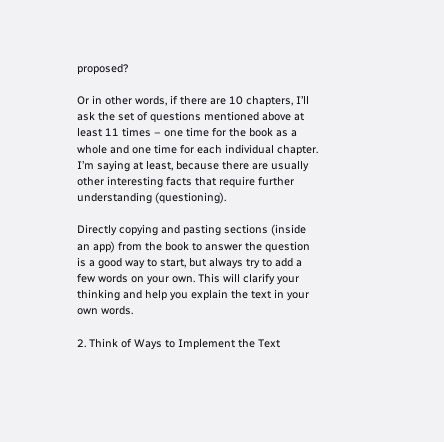proposed?

Or in other words, if there are 10 chapters, I’ll ask the set of questions mentioned above at least 11 times – one time for the book as a whole and one time for each individual chapter. I’m saying at least, because there are usually other interesting facts that require further understanding (questioning).

Directly copying and pasting sections (inside an app) from the book to answer the question is a good way to start, but always try to add a few words on your own. This will clarify your thinking and help you explain the text in your own words.

2. Think of Ways to Implement the Text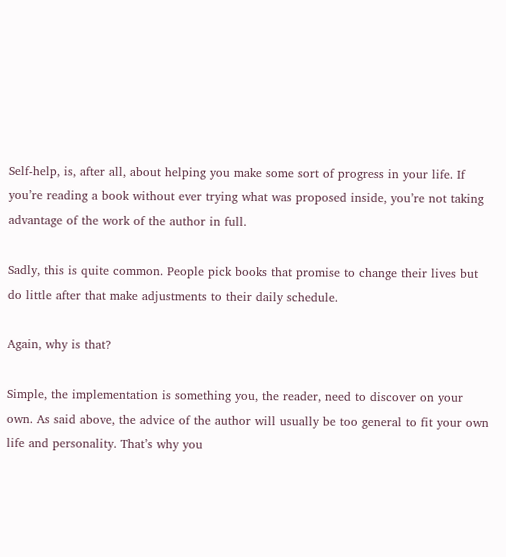Self-help, is, after all, about helping you make some sort of progress in your life. If you’re reading a book without ever trying what was proposed inside, you’re not taking advantage of the work of the author in full.

Sadly, this is quite common. People pick books that promise to change their lives but do little after that make adjustments to their daily schedule.

Again, why is that?

Simple, the implementation is something you, the reader, need to discover on your own. As said above, the advice of the author will usually be too general to fit your own life and personality. That’s why you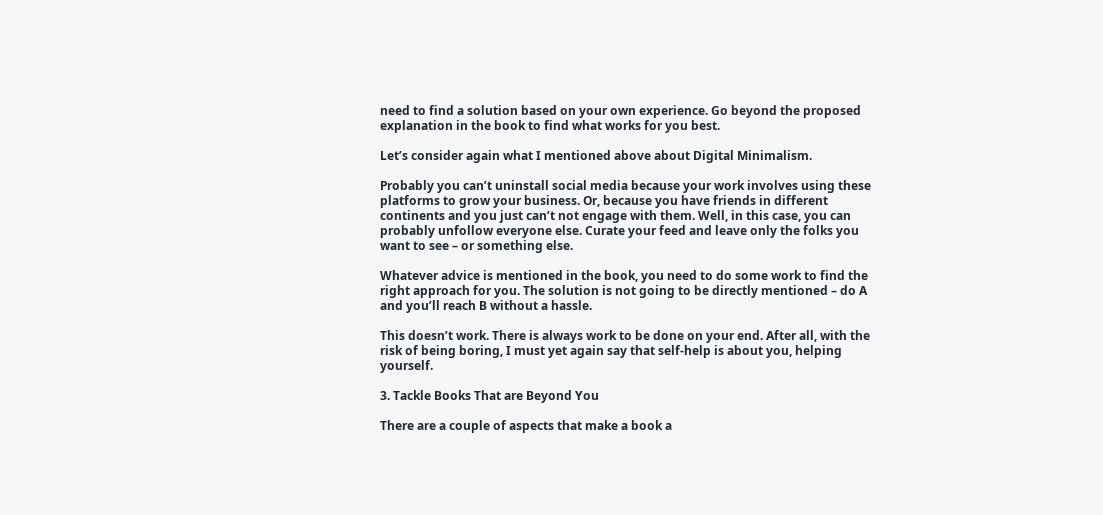need to find a solution based on your own experience. Go beyond the proposed explanation in the book to find what works for you best.

Let’s consider again what I mentioned above about Digital Minimalism.

Probably you can’t uninstall social media because your work involves using these platforms to grow your business. Or, because you have friends in different continents and you just can’t not engage with them. Well, in this case, you can probably unfollow everyone else. Curate your feed and leave only the folks you want to see – or something else.

Whatever advice is mentioned in the book, you need to do some work to find the right approach for you. The solution is not going to be directly mentioned – do A and you’ll reach B without a hassle.

This doesn’t work. There is always work to be done on your end. After all, with the risk of being boring, I must yet again say that self-help is about you, helping yourself.

3. Tackle Books That are Beyond You

There are a couple of aspects that make a book a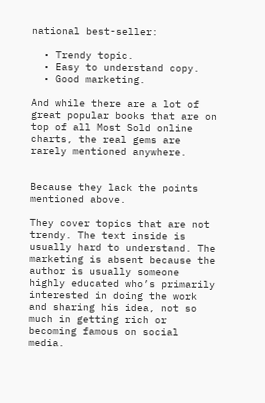national best-seller:

  • Trendy topic.
  • Easy to understand copy.
  • Good marketing.

And while there are a lot of great popular books that are on top of all Most Sold online charts, the real gems are rarely mentioned anywhere.


Because they lack the points mentioned above.

They cover topics that are not trendy. The text inside is usually hard to understand. The marketing is absent because the author is usually someone highly educated who’s primarily interested in doing the work and sharing his idea, not so much in getting rich or becoming famous on social media.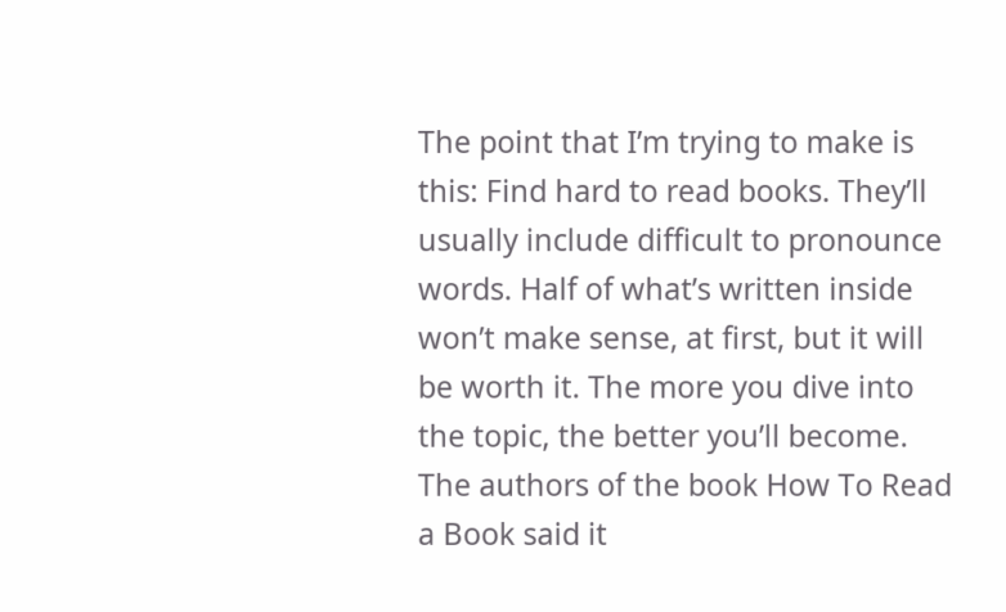The point that I’m trying to make is this: Find hard to read books. They’ll usually include difficult to pronounce words. Half of what’s written inside won’t make sense, at first, but it will be worth it. The more you dive into the topic, the better you’ll become. The authors of the book How To Read a Book said it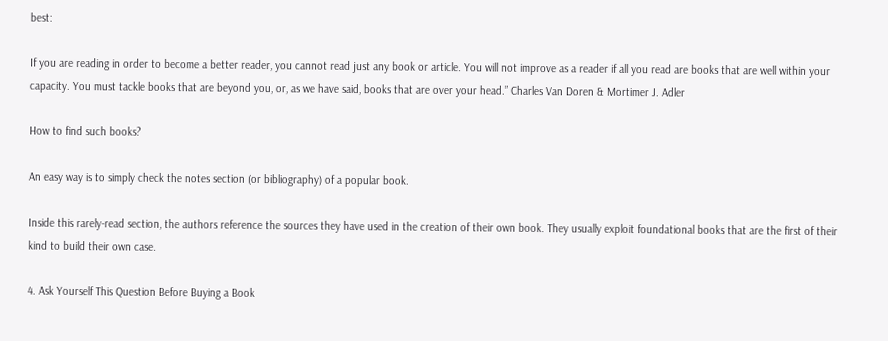best:

If you are reading in order to become a better reader, you cannot read just any book or article. You will not improve as a reader if all you read are books that are well within your capacity. You must tackle books that are beyond you, or, as we have said, books that are over your head.” Charles Van Doren & Mortimer J. Adler

How to find such books?

An easy way is to simply check the notes section (or bibliography) of a popular book.

Inside this rarely-read section, the authors reference the sources they have used in the creation of their own book. They usually exploit foundational books that are the first of their kind to build their own case.

4. Ask Yourself This Question Before Buying a Book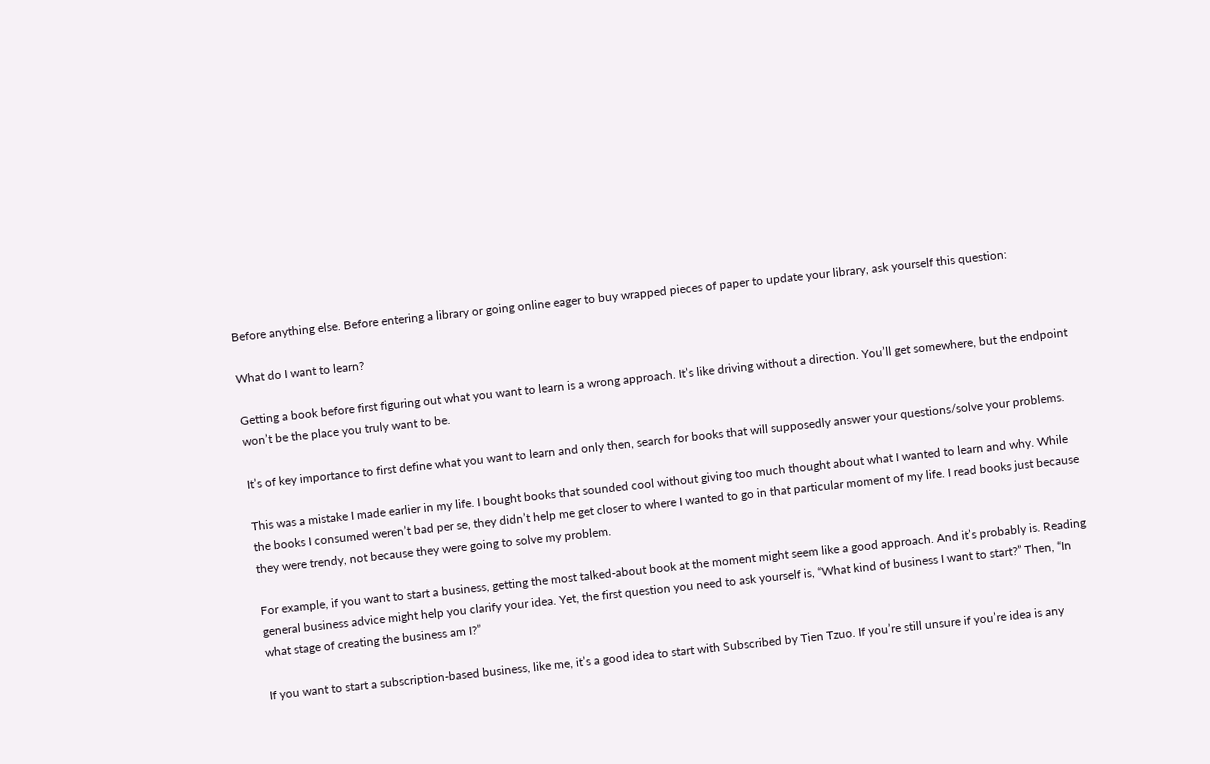Before anything else. Before entering a library or going online eager to buy wrapped pieces of paper to update your library, ask yourself this question:

What do I want to learn?

Getting a book before first figuring out what you want to learn is a wrong approach. It’s like driving without a direction. You’ll get somewhere, but the endpoint won’t be the place you truly want to be.

It’s of key importance to first define what you want to learn and only then, search for books that will supposedly answer your questions/solve your problems.

This was a mistake I made earlier in my life. I bought books that sounded cool without giving too much thought about what I wanted to learn and why. While the books I consumed weren’t bad per se, they didn’t help me get closer to where I wanted to go in that particular moment of my life. I read books just because they were trendy, not because they were going to solve my problem.

For example, if you want to start a business, getting the most talked-about book at the moment might seem like a good approach. And it’s probably is. Reading general business advice might help you clarify your idea. Yet, the first question you need to ask yourself is, “What kind of business I want to start?” Then, “In what stage of creating the business am I?”

If you want to start a subscription-based business, like me, it’s a good idea to start with Subscribed by Tien Tzuo. If you’re still unsure if you’re idea is any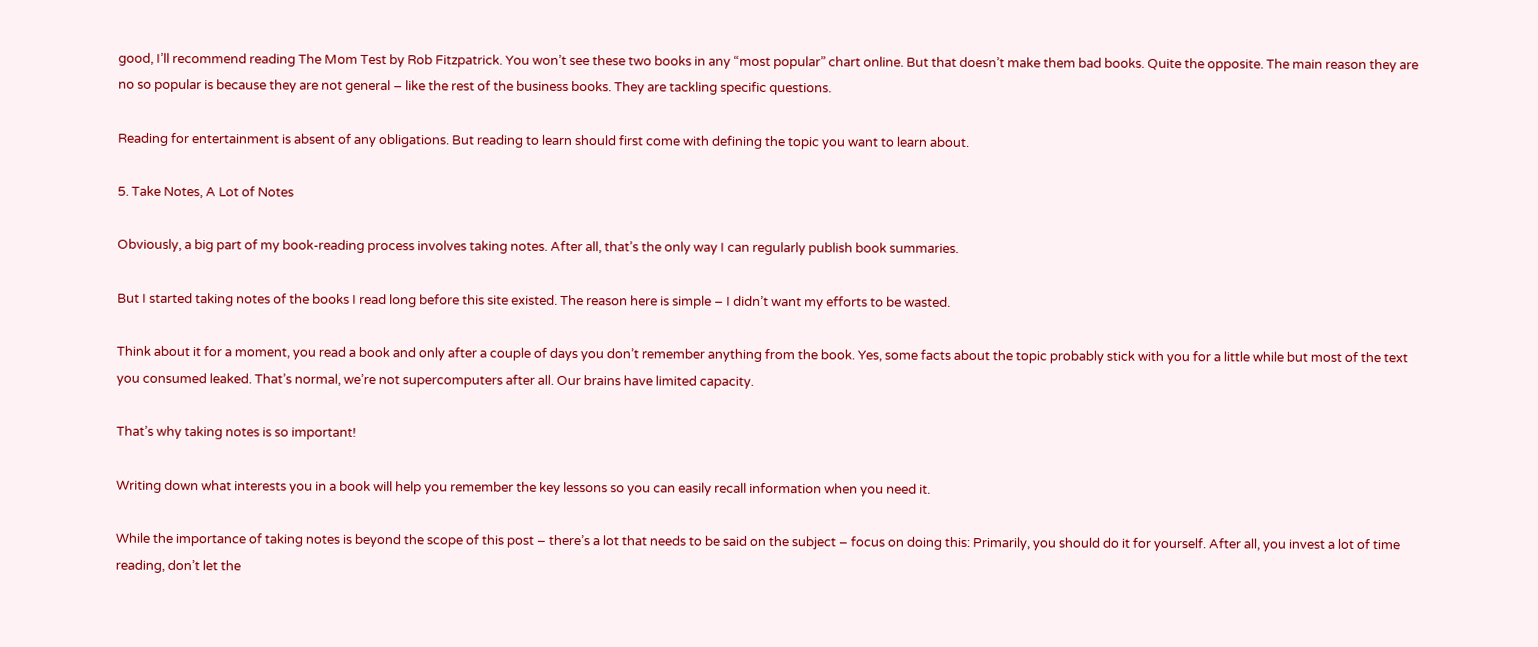good, I’ll recommend reading The Mom Test by Rob Fitzpatrick. You won’t see these two books in any “most popular” chart online. But that doesn’t make them bad books. Quite the opposite. The main reason they are no so popular is because they are not general – like the rest of the business books. They are tackling specific questions.

Reading for entertainment is absent of any obligations. But reading to learn should first come with defining the topic you want to learn about.

5. Take Notes, A Lot of Notes

Obviously, a big part of my book-reading process involves taking notes. After all, that’s the only way I can regularly publish book summaries.

But I started taking notes of the books I read long before this site existed. The reason here is simple – I didn’t want my efforts to be wasted.

Think about it for a moment, you read a book and only after a couple of days you don’t remember anything from the book. Yes, some facts about the topic probably stick with you for a little while but most of the text you consumed leaked. That’s normal, we’re not supercomputers after all. Our brains have limited capacity.

That’s why taking notes is so important!

Writing down what interests you in a book will help you remember the key lessons so you can easily recall information when you need it.

While the importance of taking notes is beyond the scope of this post – there’s a lot that needs to be said on the subject – focus on doing this: Primarily, you should do it for yourself. After all, you invest a lot of time reading, don’t let the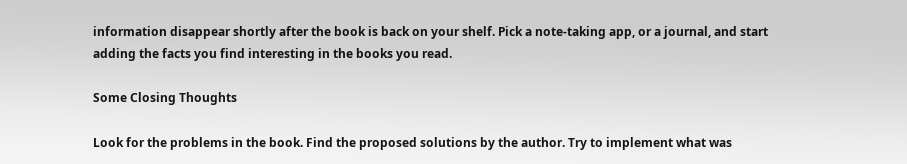information disappear shortly after the book is back on your shelf. Pick a note-taking app, or a journal, and start adding the facts you find interesting in the books you read.

Some Closing Thoughts

Look for the problems in the book. Find the proposed solutions by the author. Try to implement what was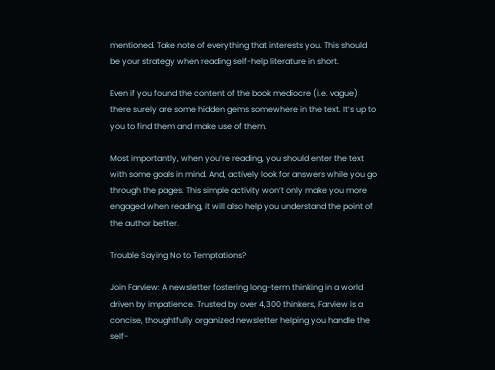mentioned. Take note of everything that interests you. This should be your strategy when reading self-help literature in short.

Even if you found the content of the book mediocre (i.e. vague) there surely are some hidden gems somewhere in the text. It’s up to you to find them and make use of them.

Most importantly, when you’re reading, you should enter the text with some goals in mind. And, actively look for answers while you go through the pages. This simple activity won’t only make you more engaged when reading, it will also help you understand the point of the author better.

Trouble Saying No to Temptations?

Join Farview: A newsletter fostering long-term thinking in a world driven by impatience. Trusted by over 4,300 thinkers, Farview is a concise, thoughtfully organized newsletter helping you handle the self-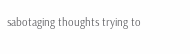sabotaging thoughts trying to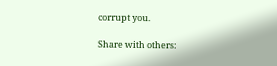corrupt you.

Share with others: